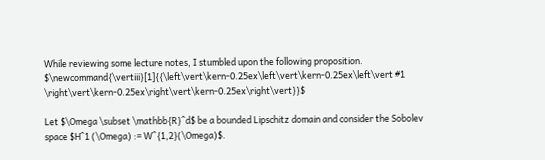While reviewing some lecture notes, I stumbled upon the following proposition. $\newcommand{\vertiii}[1]{{\left\vert\kern-0.25ex\left\vert\kern-0.25ex\left\vert #1 \right\vert\kern-0.25ex\right\vert\kern-0.25ex\right\vert}}$

Let $\Omega \subset \mathbb{R}^d$ be a bounded Lipschitz domain and consider the Sobolev space $H^1 (\Omega) := W^{1,2}(\Omega)$.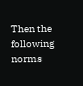Then the following norms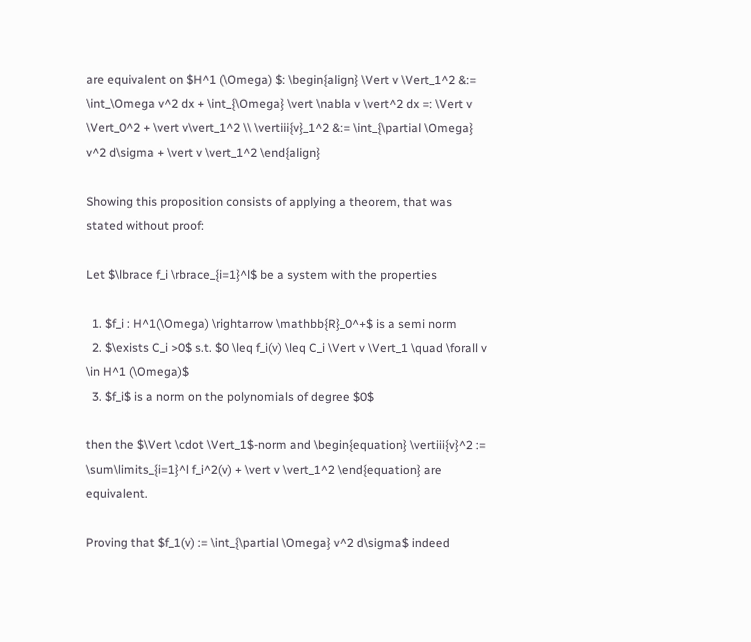are equivalent on $H^1 (\Omega) $: \begin{align} \Vert v \Vert_1^2 &:= \int_\Omega v^2 dx + \int_{\Omega} \vert \nabla v \vert^2 dx =: \Vert v \Vert_0^2 + \vert v\vert_1^2 \\ \vertiii{v}_1^2 &:= \int_{\partial \Omega} v^2 d\sigma + \vert v \vert_1^2 \end{align}

Showing this proposition consists of applying a theorem, that was stated without proof:

Let $\lbrace f_i \rbrace_{i=1}^l$ be a system with the properties

  1. $f_i : H^1(\Omega) \rightarrow \mathbb{R}_0^+$ is a semi norm
  2. $\exists C_i >0$ s.t. $0 \leq f_i(v) \leq C_i \Vert v \Vert_1 \quad \forall v \in H^1 (\Omega)$
  3. $f_i$ is a norm on the polynomials of degree $0$

then the $\Vert \cdot \Vert_1$-norm and \begin{equation} \vertiii{v}^2 := \sum\limits_{i=1}^l f_i^2(v) + \vert v \vert_1^2 \end{equation} are equivalent.

Proving that $f_1(v) := \int_{\partial \Omega} v^2 d\sigma$ indeed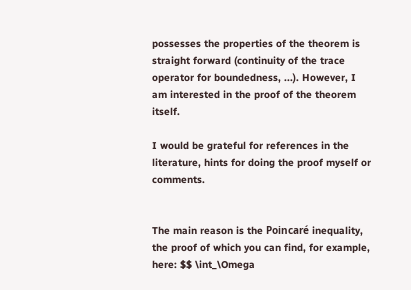possesses the properties of the theorem is straight forward (continuity of the trace operator for boundedness, ...). However, I am interested in the proof of the theorem itself.

I would be grateful for references in the literature, hints for doing the proof myself or comments.


The main reason is the Poincaré inequality, the proof of which you can find, for example, here: $$ \int_\Omega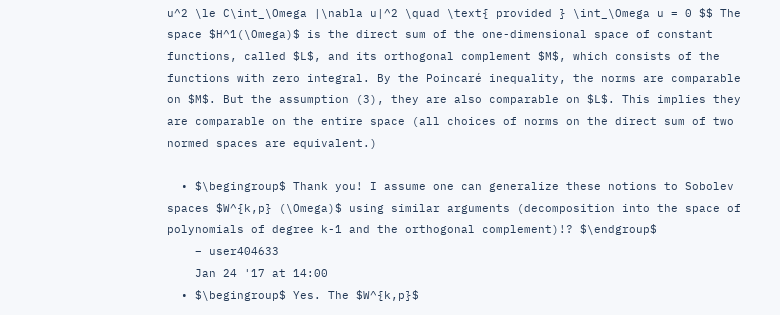u^2 \le C\int_\Omega |\nabla u|^2 \quad \text{ provided } \int_\Omega u = 0 $$ The space $H^1(\Omega)$ is the direct sum of the one-dimensional space of constant functions, called $L$, and its orthogonal complement $M$, which consists of the functions with zero integral. By the Poincaré inequality, the norms are comparable on $M$. But the assumption (3), they are also comparable on $L$. This implies they are comparable on the entire space (all choices of norms on the direct sum of two normed spaces are equivalent.)

  • $\begingroup$ Thank you! I assume one can generalize these notions to Sobolev spaces $W^{k,p} (\Omega)$ using similar arguments (decomposition into the space of polynomials of degree k-1 and the orthogonal complement)!? $\endgroup$
    – user404633
    Jan 24 '17 at 14:00
  • $\begingroup$ Yes. The $W^{k,p}$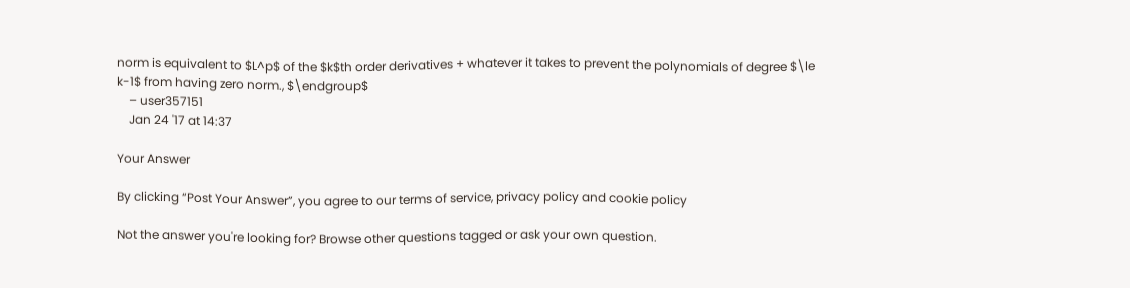norm is equivalent to $L^p$ of the $k$th order derivatives + whatever it takes to prevent the polynomials of degree $\le k-1$ from having zero norm., $\endgroup$
    – user357151
    Jan 24 '17 at 14:37

Your Answer

By clicking “Post Your Answer”, you agree to our terms of service, privacy policy and cookie policy

Not the answer you're looking for? Browse other questions tagged or ask your own question.